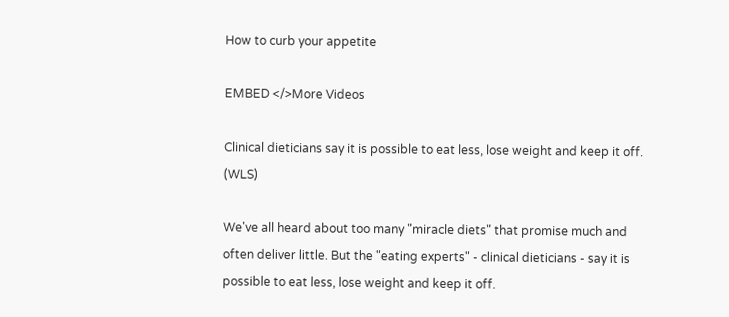How to curb your appetite

EMBED </>More Videos

Clinical dieticians say it is possible to eat less, lose weight and keep it off. (WLS)

We've all heard about too many "miracle diets" that promise much and often deliver little. But the "eating experts" - clinical dieticians - say it is possible to eat less, lose weight and keep it off.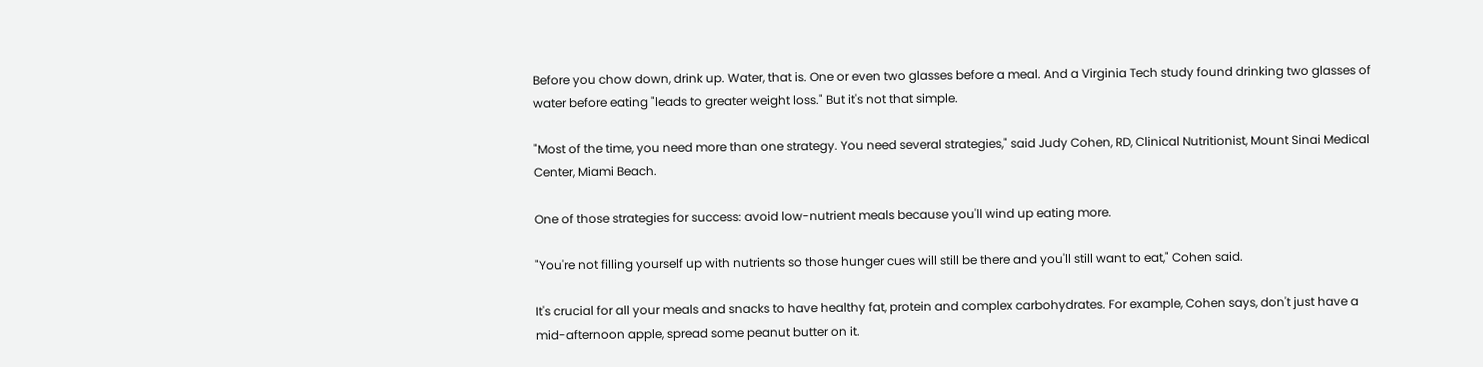Before you chow down, drink up. Water, that is. One or even two glasses before a meal. And a Virginia Tech study found drinking two glasses of water before eating "leads to greater weight loss." But it's not that simple.

"Most of the time, you need more than one strategy. You need several strategies," said Judy Cohen, RD, Clinical Nutritionist, Mount Sinai Medical Center, Miami Beach.

One of those strategies for success: avoid low-nutrient meals because you'll wind up eating more.

"You're not filling yourself up with nutrients so those hunger cues will still be there and you'll still want to eat," Cohen said.

It's crucial for all your meals and snacks to have healthy fat, protein and complex carbohydrates. For example, Cohen says, don't just have a mid-afternoon apple, spread some peanut butter on it.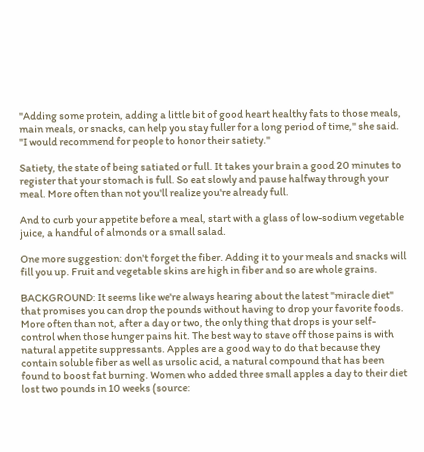"Adding some protein, adding a little bit of good heart healthy fats to those meals, main meals, or snacks, can help you stay fuller for a long period of time," she said. "I would recommend for people to honor their satiety."

Satiety, the state of being satiated or full. It takes your brain a good 20 minutes to register that your stomach is full. So eat slowly and pause halfway through your meal. More often than not you'll realize you're already full.

And to curb your appetite before a meal, start with a glass of low-sodium vegetable juice, a handful of almonds or a small salad.

One more suggestion: don't forget the fiber. Adding it to your meals and snacks will fill you up. Fruit and vegetable skins are high in fiber and so are whole grains.

BACKGROUND: It seems like we're always hearing about the latest "miracle diet" that promises you can drop the pounds without having to drop your favorite foods. More often than not, after a day or two, the only thing that drops is your self-control when those hunger pains hit. The best way to stave off those pains is with natural appetite suppressants. Apples are a good way to do that because they contain soluble fiber as well as ursolic acid, a natural compound that has been found to boost fat burning. Women who added three small apples a day to their diet lost two pounds in 10 weeks (source: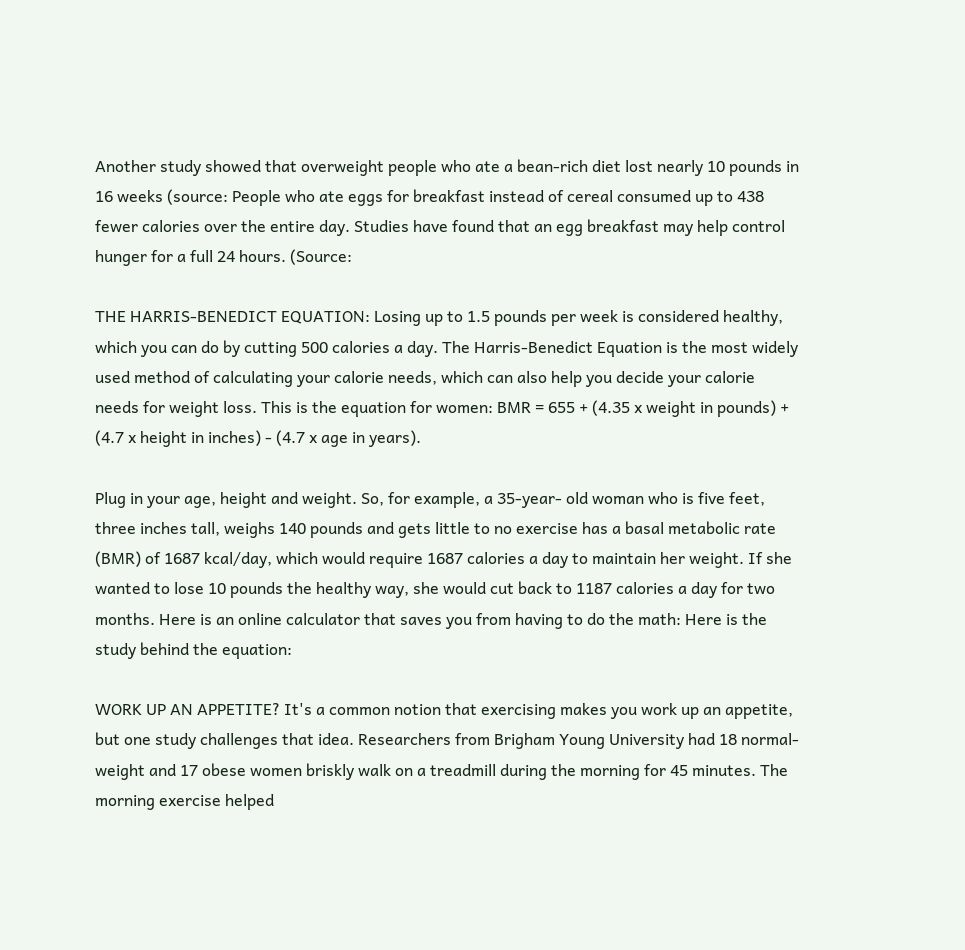Another study showed that overweight people who ate a bean-rich diet lost nearly 10 pounds in 16 weeks (source: People who ate eggs for breakfast instead of cereal consumed up to 438 fewer calories over the entire day. Studies have found that an egg breakfast may help control hunger for a full 24 hours. (Source:

THE HARRIS-BENEDICT EQUATION: Losing up to 1.5 pounds per week is considered healthy, which you can do by cutting 500 calories a day. The Harris-Benedict Equation is the most widely used method of calculating your calorie needs, which can also help you decide your calorie needs for weight loss. This is the equation for women: BMR = 655 + (4.35 x weight in pounds) + (4.7 x height in inches) - (4.7 x age in years).

Plug in your age, height and weight. So, for example, a 35-year- old woman who is five feet, three inches tall, weighs 140 pounds and gets little to no exercise has a basal metabolic rate (BMR) of 1687 kcal/day, which would require 1687 calories a day to maintain her weight. If she wanted to lose 10 pounds the healthy way, she would cut back to 1187 calories a day for two months. Here is an online calculator that saves you from having to do the math: Here is the study behind the equation:

WORK UP AN APPETITE? It's a common notion that exercising makes you work up an appetite, but one study challenges that idea. Researchers from Brigham Young University had 18 normal-weight and 17 obese women briskly walk on a treadmill during the morning for 45 minutes. The morning exercise helped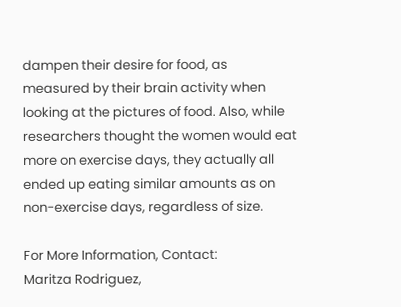dampen their desire for food, as measured by their brain activity when looking at the pictures of food. Also, while researchers thought the women would eat more on exercise days, they actually all ended up eating similar amounts as on non-exercise days, regardless of size.

For More Information, Contact:
Maritza Rodriguez,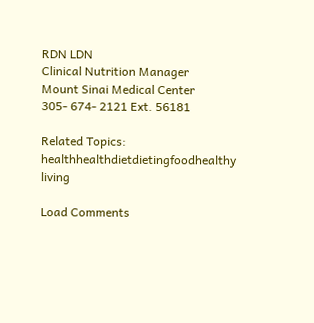RDN LDN
Clinical Nutrition Manager
Mount Sinai Medical Center
305- 674- 2121 Ext. 56181

Related Topics:
healthhealthdietdietingfoodhealthy living

Load Comments